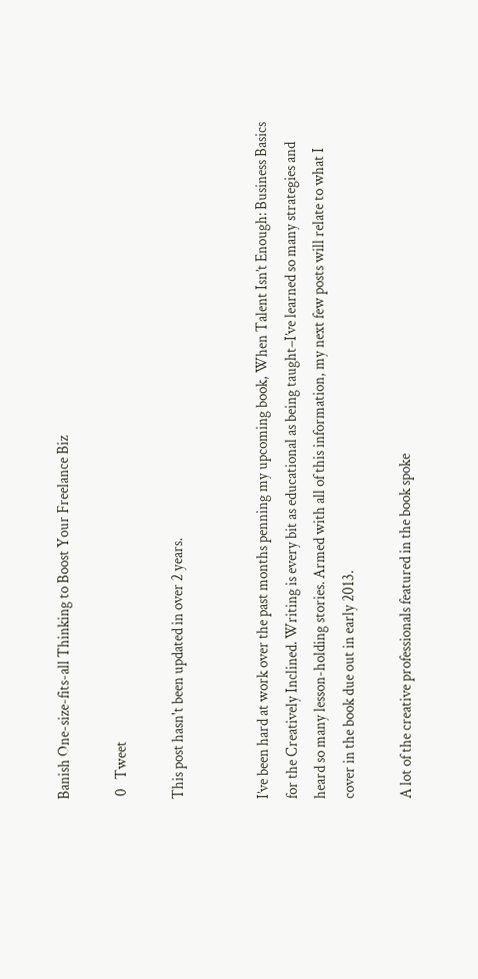Banish One-size-fits-all Thinking to Boost Your Freelance Biz

 0   Tweet

This post hasn't been updated in over 2 years.


I’ve been hard at work over the past months penning my upcoming book, When Talent Isn’t Enough: Business Basics for the Creatively Inclined. Writing is every bit as educational as being taught–I’ve learned so many strategies and heard so many lesson-holding stories. Armed with all of this information, my next few posts will relate to what I cover in the book due out in early 2013.

A lot of the creative professionals featured in the book spoke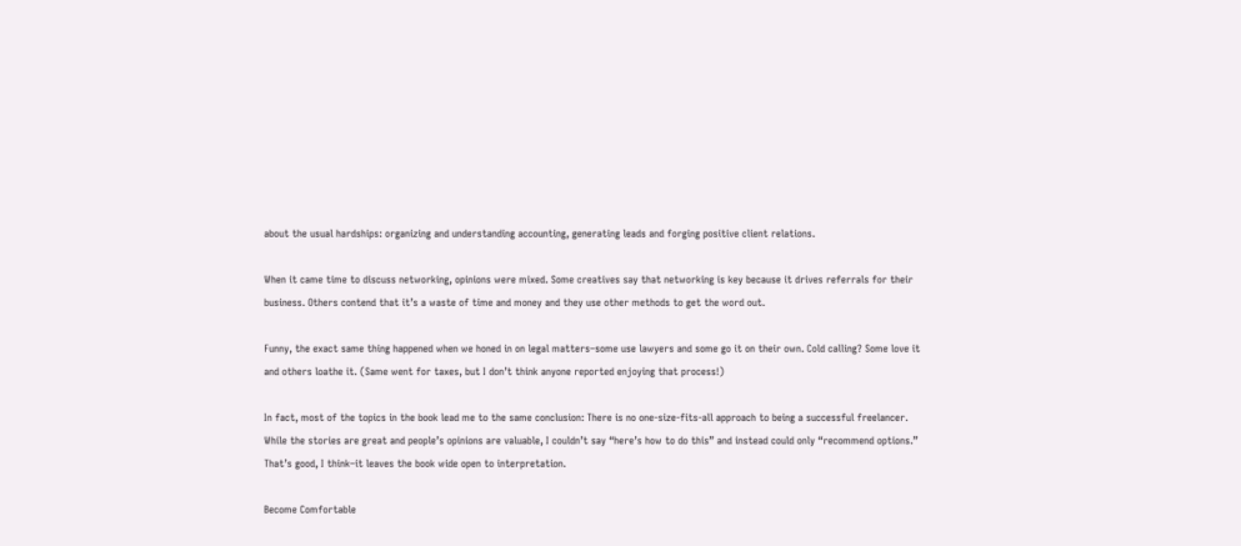about the usual hardships: organizing and understanding accounting, generating leads and forging positive client relations.

When it came time to discuss networking, opinions were mixed. Some creatives say that networking is key because it drives referrals for their business. Others contend that it’s a waste of time and money and they use other methods to get the word out.

Funny, the exact same thing happened when we honed in on legal matters–some use lawyers and some go it on their own. Cold calling? Some love it and others loathe it. (Same went for taxes, but I don’t think anyone reported enjoying that process!)

In fact, most of the topics in the book lead me to the same conclusion: There is no one-size-fits-all approach to being a successful freelancer. While the stories are great and people’s opinions are valuable, I couldn’t say “here’s how to do this” and instead could only “recommend options.” That’s good, I think–it leaves the book wide open to interpretation.

Become Comfortable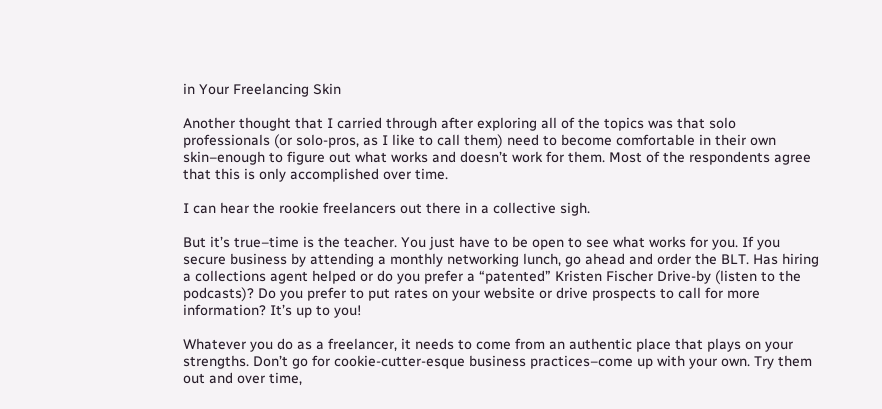in Your Freelancing Skin

Another thought that I carried through after exploring all of the topics was that solo professionals (or solo-pros, as I like to call them) need to become comfortable in their own skin–enough to figure out what works and doesn’t work for them. Most of the respondents agree that this is only accomplished over time.

I can hear the rookie freelancers out there in a collective sigh.

But it’s true–time is the teacher. You just have to be open to see what works for you. If you secure business by attending a monthly networking lunch, go ahead and order the BLT. Has hiring a collections agent helped or do you prefer a “patented” Kristen Fischer Drive-by (listen to the podcasts)? Do you prefer to put rates on your website or drive prospects to call for more information? It’s up to you!

Whatever you do as a freelancer, it needs to come from an authentic place that plays on your strengths. Don’t go for cookie-cutter-esque business practices–come up with your own. Try them out and over time,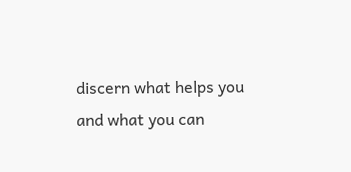discern what helps you and what you can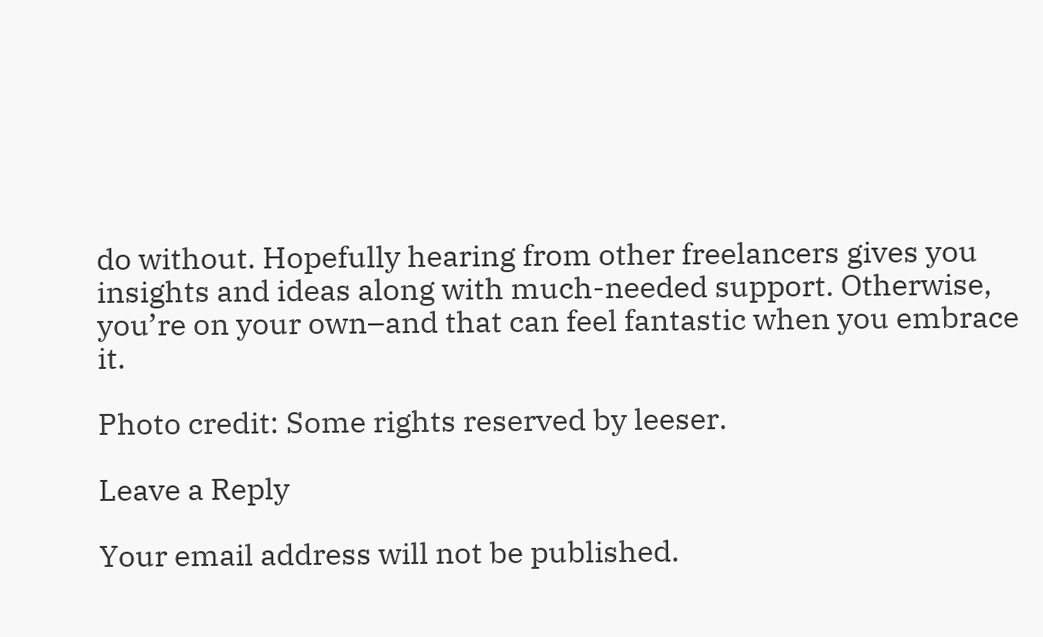do without. Hopefully hearing from other freelancers gives you insights and ideas along with much-needed support. Otherwise, you’re on your own–and that can feel fantastic when you embrace it.

Photo credit: Some rights reserved by leeser.

Leave a Reply

Your email address will not be published.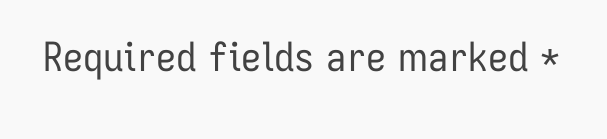Required fields are marked *